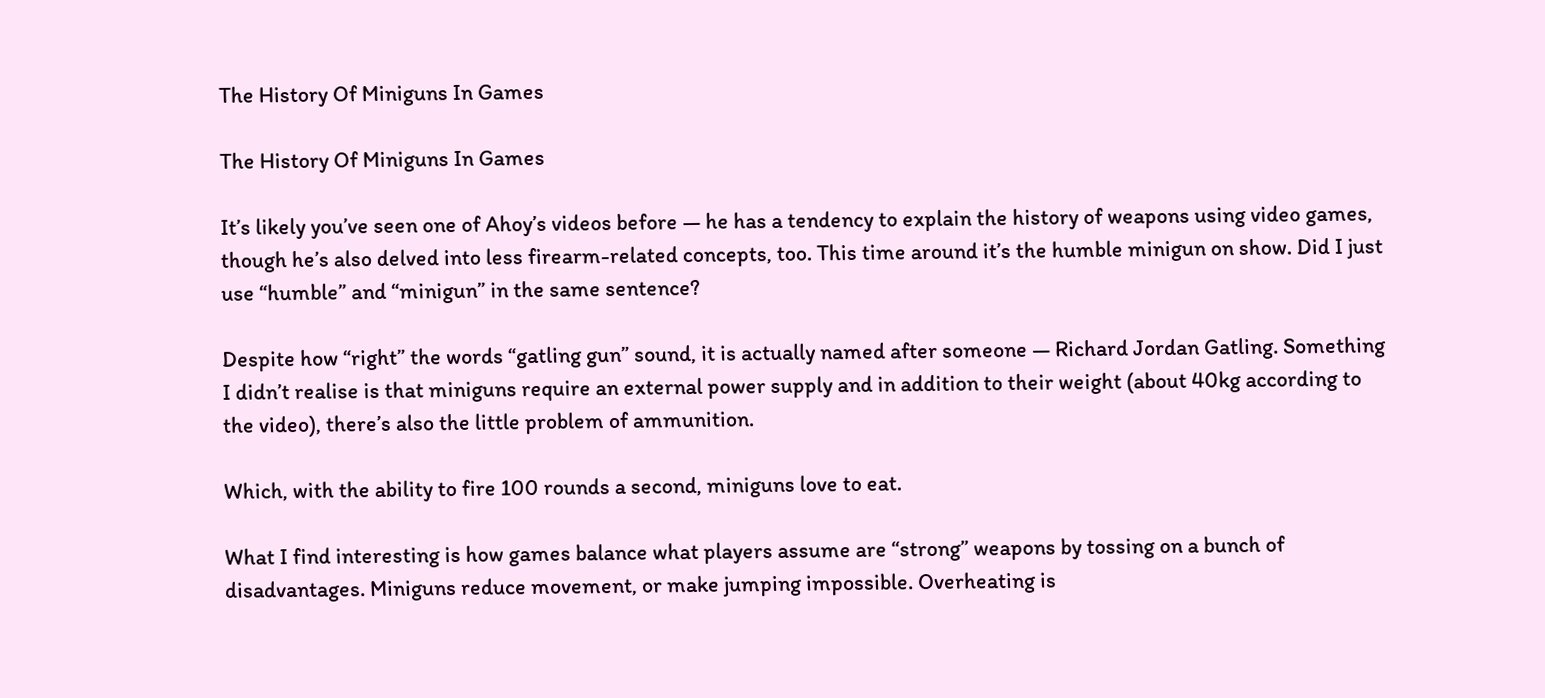The History Of Miniguns In Games

The History Of Miniguns In Games

It’s likely you’ve seen one of Ahoy’s videos before — he has a tendency to explain the history of weapons using video games, though he’s also delved into less firearm-related concepts, too. This time around it’s the humble minigun on show. Did I just use “humble” and “minigun” in the same sentence?

Despite how “right” the words “gatling gun” sound, it is actually named after someone — Richard Jordan Gatling. Something I didn’t realise is that miniguns require an external power supply and in addition to their weight (about 40kg according to the video), there’s also the little problem of ammunition.

Which, with the ability to fire 100 rounds a second, miniguns love to eat.

What I find interesting is how games balance what players assume are “strong” weapons by tossing on a bunch of disadvantages. Miniguns reduce movement, or make jumping impossible. Overheating is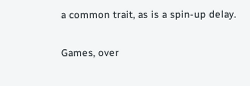a common trait, as is a spin-up delay.

Games, over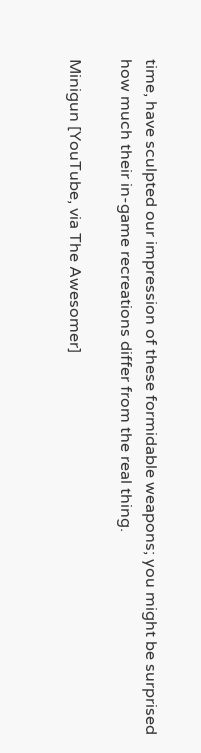time, have sculpted our impression of these formidable weapons; you might be surprised how much their in-game recreations differ from the real thing.

Minigun [YouTube, via The Awesomer]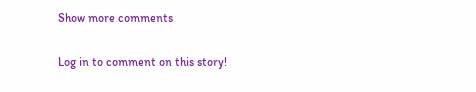Show more comments

Log in to comment on this story!